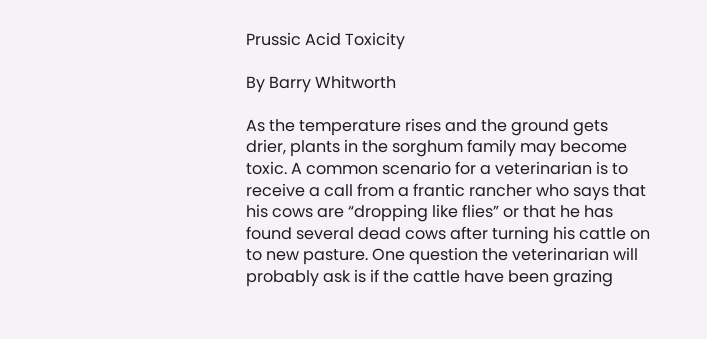Prussic Acid Toxicity

By Barry Whitworth

As the temperature rises and the ground gets drier, plants in the sorghum family may become toxic. A common scenario for a veterinarian is to receive a call from a frantic rancher who says that his cows are “dropping like flies” or that he has found several dead cows after turning his cattle on to new pasture. One question the veterinarian will probably ask is if the cattle have been grazing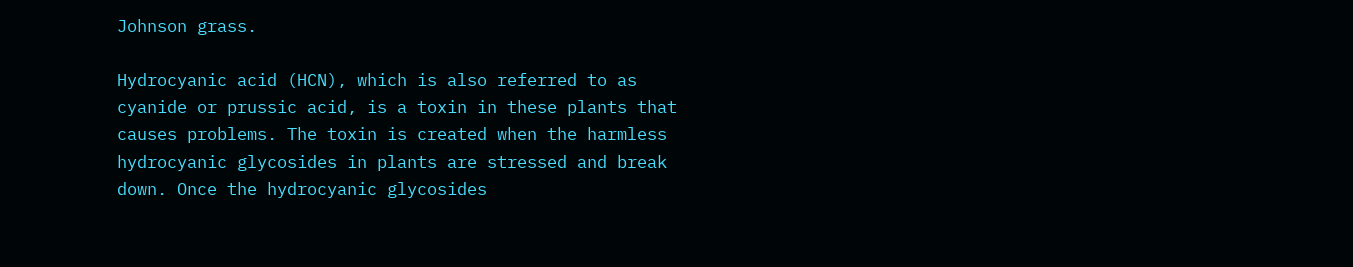Johnson grass.

Hydrocyanic acid (HCN), which is also referred to as cyanide or prussic acid, is a toxin in these plants that causes problems. The toxin is created when the harmless hydrocyanic glycosides in plants are stressed and break down. Once the hydrocyanic glycosides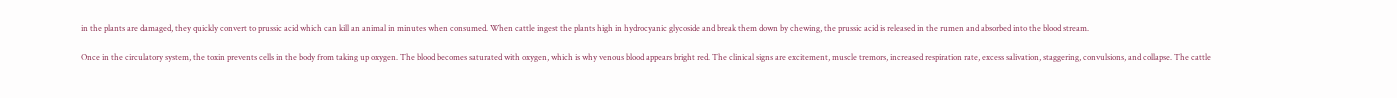in the plants are damaged, they quickly convert to prussic acid which can kill an animal in minutes when consumed. When cattle ingest the plants high in hydrocyanic glycoside and break them down by chewing, the prussic acid is released in the rumen and absorbed into the blood stream.

Once in the circulatory system, the toxin prevents cells in the body from taking up oxygen. The blood becomes saturated with oxygen, which is why venous blood appears bright red. The clinical signs are excitement, muscle tremors, increased respiration rate, excess salivation, staggering, convulsions, and collapse. The cattle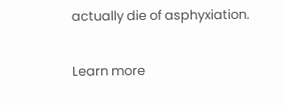actually die of asphyxiation.

Learn more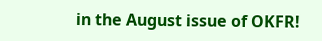in the August issue of OKFR!